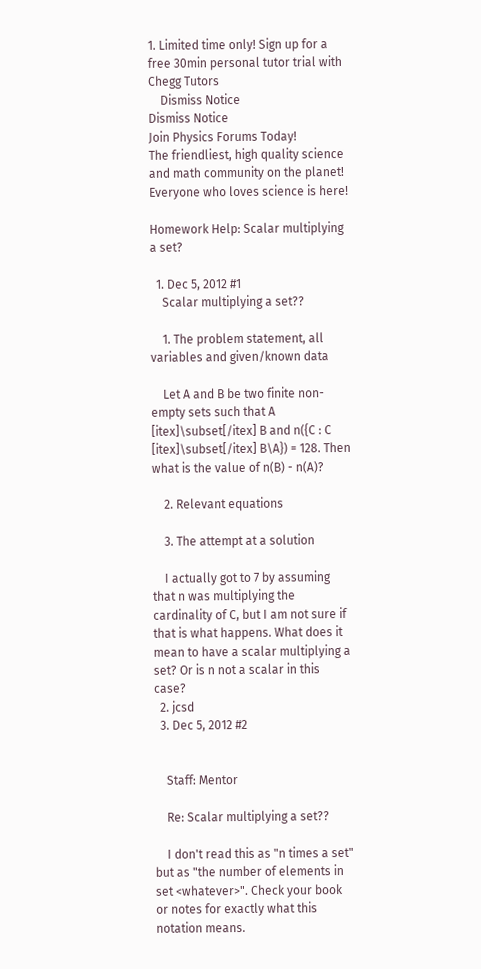1. Limited time only! Sign up for a free 30min personal tutor trial with Chegg Tutors
    Dismiss Notice
Dismiss Notice
Join Physics Forums Today!
The friendliest, high quality science and math community on the planet! Everyone who loves science is here!

Homework Help: Scalar multiplying a set?

  1. Dec 5, 2012 #1
    Scalar multiplying a set??

    1. The problem statement, all variables and given/known data

    Let A and B be two finite non-empty sets such that A [itex]\subset[/itex] B and n({C : C [itex]\subset[/itex] B\A}) = 128. Then what is the value of n(B) - n(A)?

    2. Relevant equations

    3. The attempt at a solution

    I actually got to 7 by assuming that n was multiplying the cardinality of C, but I am not sure if that is what happens. What does it mean to have a scalar multiplying a set? Or is n not a scalar in this case?
  2. jcsd
  3. Dec 5, 2012 #2


    Staff: Mentor

    Re: Scalar multiplying a set??

    I don't read this as "n times a set" but as "the number of elements in set <whatever>". Check your book or notes for exactly what this notation means.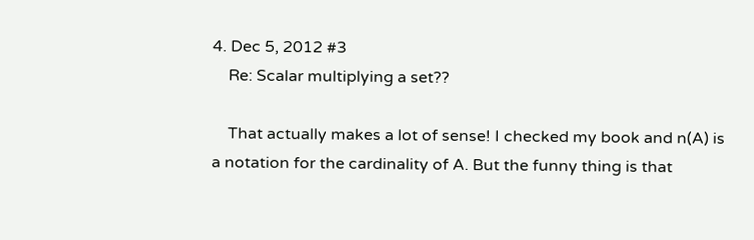4. Dec 5, 2012 #3
    Re: Scalar multiplying a set??

    That actually makes a lot of sense! I checked my book and n(A) is a notation for the cardinality of A. But the funny thing is that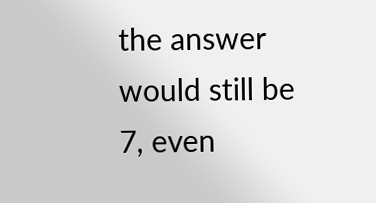the answer would still be 7, even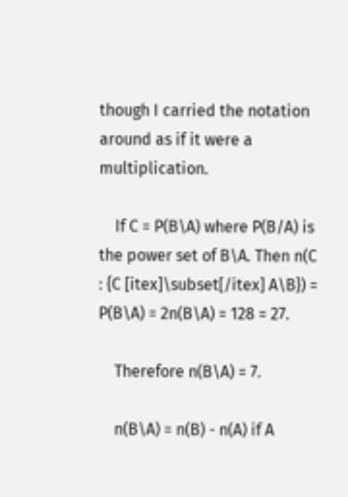though I carried the notation around as if it were a multiplication.

    If C = P(B\A) where P(B/A) is the power set of B\A. Then n(C : {C [itex]\subset[/itex] A\B}) = P(B\A) = 2n(B\A) = 128 = 27.

    Therefore n(B\A) = 7.

    n(B\A) = n(B) - n(A) if A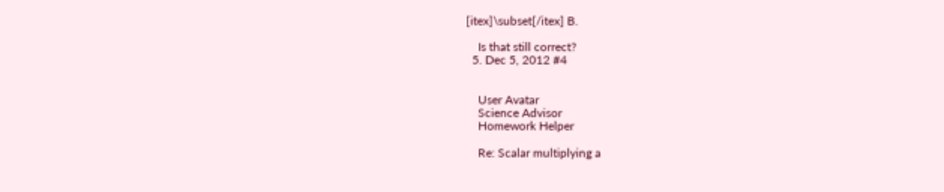[itex]\subset[/itex] B.

    Is that still correct?
  5. Dec 5, 2012 #4


    User Avatar
    Science Advisor
    Homework Helper

    Re: Scalar multiplying a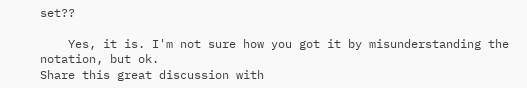set??

    Yes, it is. I'm not sure how you got it by misunderstanding the notation, but ok.
Share this great discussion with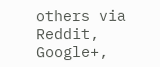others via Reddit, Google+,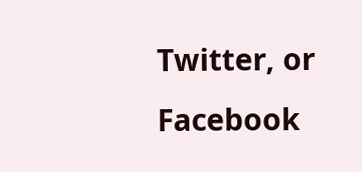Twitter, or Facebook